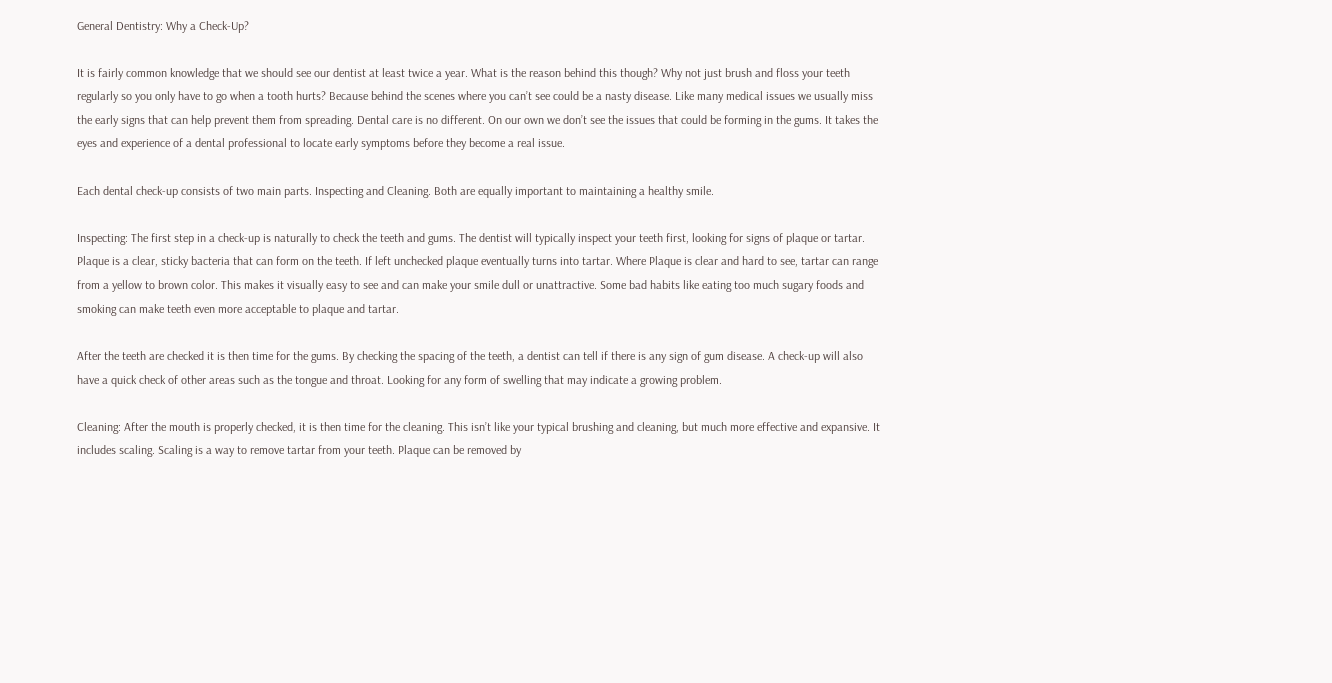General Dentistry: Why a Check-Up?

It is fairly common knowledge that we should see our dentist at least twice a year. What is the reason behind this though? Why not just brush and floss your teeth regularly so you only have to go when a tooth hurts? Because behind the scenes where you can’t see could be a nasty disease. Like many medical issues we usually miss the early signs that can help prevent them from spreading. Dental care is no different. On our own we don’t see the issues that could be forming in the gums. It takes the eyes and experience of a dental professional to locate early symptoms before they become a real issue.

Each dental check-up consists of two main parts. Inspecting and Cleaning. Both are equally important to maintaining a healthy smile.

Inspecting: The first step in a check-up is naturally to check the teeth and gums. The dentist will typically inspect your teeth first, looking for signs of plaque or tartar. Plaque is a clear, sticky bacteria that can form on the teeth. If left unchecked plaque eventually turns into tartar. Where Plaque is clear and hard to see, tartar can range from a yellow to brown color. This makes it visually easy to see and can make your smile dull or unattractive. Some bad habits like eating too much sugary foods and smoking can make teeth even more acceptable to plaque and tartar.

After the teeth are checked it is then time for the gums. By checking the spacing of the teeth, a dentist can tell if there is any sign of gum disease. A check-up will also have a quick check of other areas such as the tongue and throat. Looking for any form of swelling that may indicate a growing problem.

Cleaning: After the mouth is properly checked, it is then time for the cleaning. This isn’t like your typical brushing and cleaning, but much more effective and expansive. It includes scaling. Scaling is a way to remove tartar from your teeth. Plaque can be removed by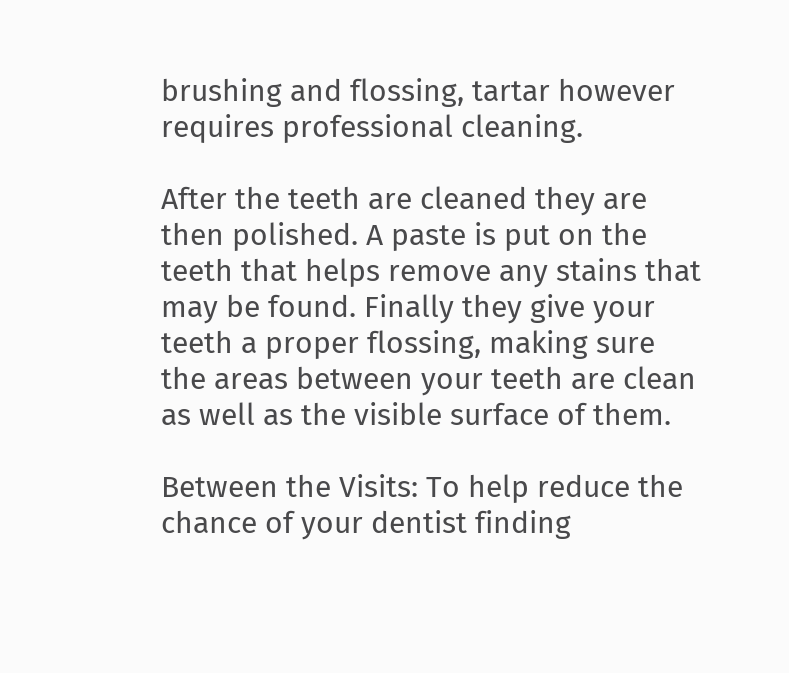brushing and flossing, tartar however requires professional cleaning.

After the teeth are cleaned they are then polished. A paste is put on the teeth that helps remove any stains that may be found. Finally they give your teeth a proper flossing, making sure the areas between your teeth are clean as well as the visible surface of them.

Between the Visits: To help reduce the chance of your dentist finding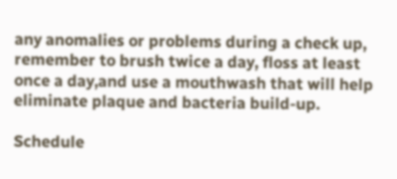any anomalies or problems during a check up, remember to brush twice a day, floss at least once a day,and use a mouthwash that will help eliminate plaque and bacteria build-up.

Schedule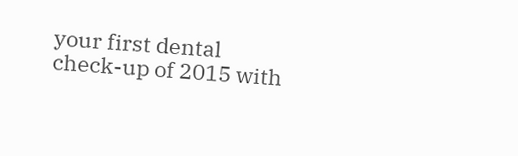your first dental check-up of 2015 with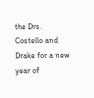the Drs. Costello and Drake for a new year of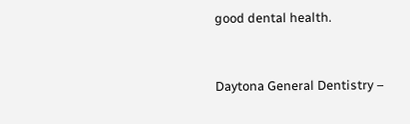good dental health.


Daytona General Dentistry –